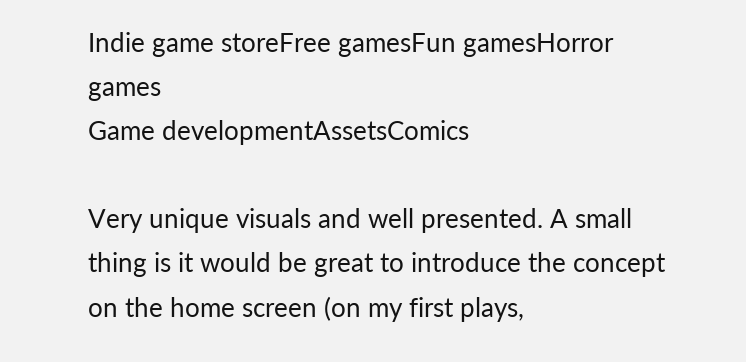Indie game storeFree gamesFun gamesHorror games
Game developmentAssetsComics

Very unique visuals and well presented. A small thing is it would be great to introduce the concept on the home screen (on my first plays,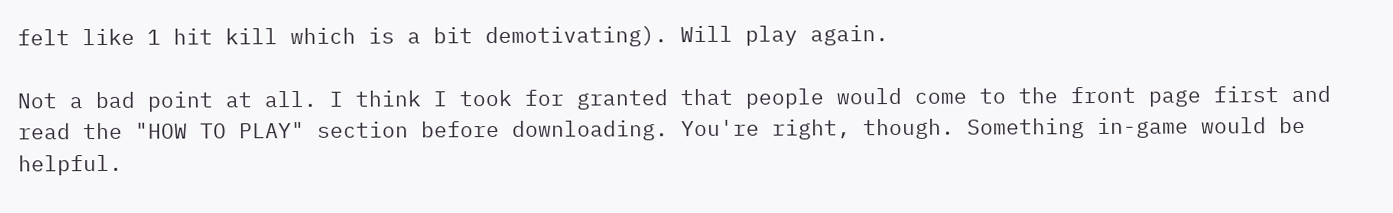felt like 1 hit kill which is a bit demotivating). Will play again.

Not a bad point at all. I think I took for granted that people would come to the front page first and read the "HOW TO PLAY" section before downloading. You're right, though. Something in-game would be helpful.